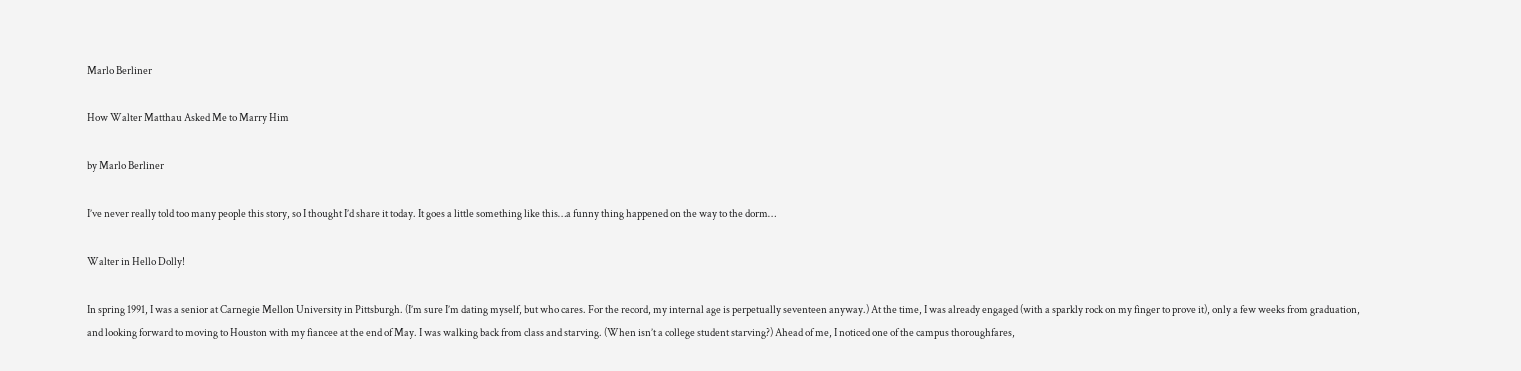Marlo Berliner

How Walter Matthau Asked Me to Marry Him

by Marlo Berliner

I’ve never really told too many people this story, so I thought I’d share it today. It goes a little something like this…a funny thing happened on the way to the dorm…

Walter in Hello Dolly!

In spring 1991, I was a senior at Carnegie Mellon University in Pittsburgh. (I’m sure I’m dating myself, but who cares. For the record, my internal age is perpetually seventeen anyway.) At the time, I was already engaged (with a sparkly rock on my finger to prove it), only a few weeks from graduation, and looking forward to moving to Houston with my fiancee at the end of May. I was walking back from class and starving. (When isn’t a college student starving?) Ahead of me, I noticed one of the campus thoroughfares,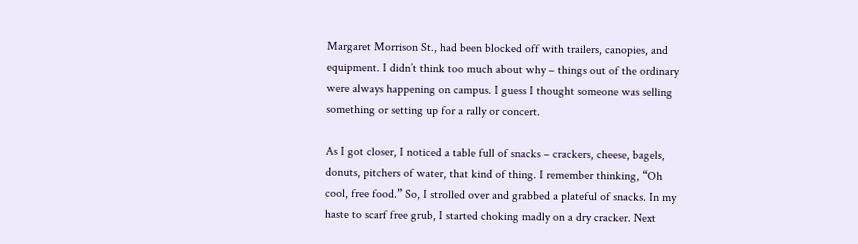Margaret Morrison St., had been blocked off with trailers, canopies, and equipment. I didn’t think too much about why – things out of the ordinary were always happening on campus. I guess I thought someone was selling something or setting up for a rally or concert.

As I got closer, I noticed a table full of snacks – crackers, cheese, bagels, donuts, pitchers of water, that kind of thing. I remember thinking, “Oh cool, free food.” So, I strolled over and grabbed a plateful of snacks. In my haste to scarf free grub, I started choking madly on a dry cracker. Next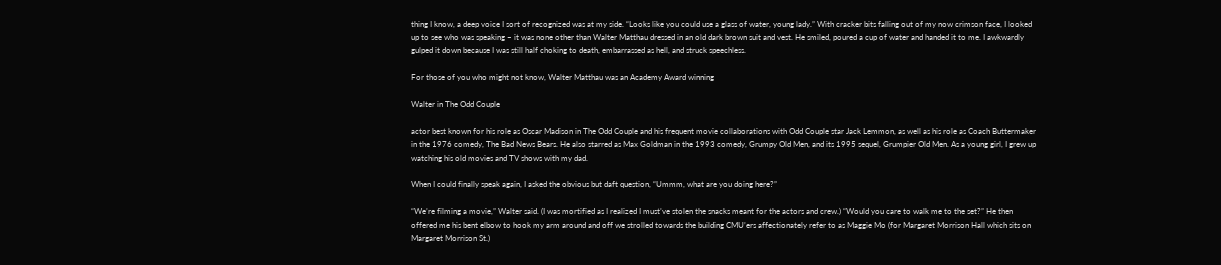thing I know, a deep voice I sort of recognized was at my side. “Looks like you could use a glass of water, young lady.” With cracker bits falling out of my now crimson face, I looked up to see who was speaking – it was none other than Walter Matthau dressed in an old dark brown suit and vest. He smiled, poured a cup of water and handed it to me. I awkwardly gulped it down because I was still half choking to death, embarrassed as hell, and struck speechless.

For those of you who might not know, Walter Matthau was an Academy Award winning

Walter in The Odd Couple

actor best known for his role as Oscar Madison in The Odd Couple and his frequent movie collaborations with Odd Couple star Jack Lemmon, as well as his role as Coach Buttermaker in the 1976 comedy, The Bad News Bears. He also starred as Max Goldman in the 1993 comedy, Grumpy Old Men, and its 1995 sequel, Grumpier Old Men. As a young girl, I grew up watching his old movies and TV shows with my dad.

When I could finally speak again, I asked the obvious but daft question, “Ummm, what are you doing here?”

“We’re filming a movie,” Walter said. (I was mortified as I realized I must’ve stolen the snacks meant for the actors and crew.) “Would you care to walk me to the set?” He then offered me his bent elbow to hook my arm around and off we strolled towards the building CMU’ers affectionately refer to as Maggie Mo (for Margaret Morrison Hall which sits on Margaret Morrison St.)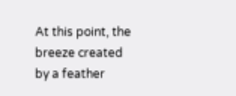At this point, the breeze created by a feather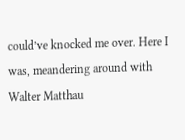could’ve knocked me over. Here I was, meandering around with Walter Matthau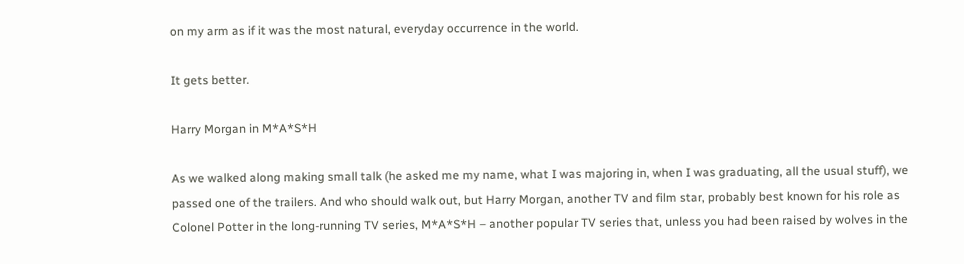on my arm as if it was the most natural, everyday occurrence in the world.

It gets better.

Harry Morgan in M*A*S*H

As we walked along making small talk (he asked me my name, what I was majoring in, when I was graduating, all the usual stuff), we passed one of the trailers. And who should walk out, but Harry Morgan, another TV and film star, probably best known for his role as Colonel Potter in the long-running TV series, M*A*S*H – another popular TV series that, unless you had been raised by wolves in the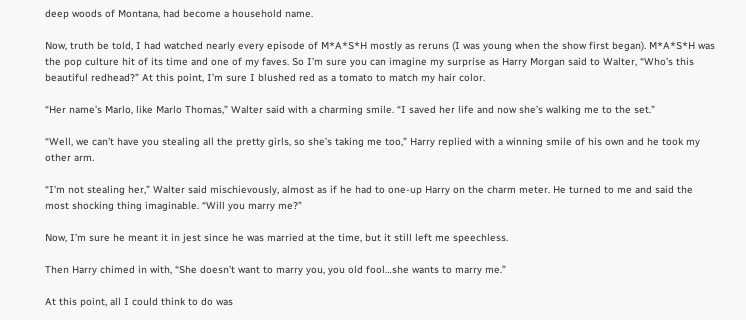deep woods of Montana, had become a household name.

Now, truth be told, I had watched nearly every episode of M*A*S*H mostly as reruns (I was young when the show first began). M*A*S*H was the pop culture hit of its time and one of my faves. So I’m sure you can imagine my surprise as Harry Morgan said to Walter, “Who’s this beautiful redhead?” At this point, I’m sure I blushed red as a tomato to match my hair color.

“Her name’s Marlo, like Marlo Thomas,” Walter said with a charming smile. “I saved her life and now she’s walking me to the set.”

“Well, we can’t have you stealing all the pretty girls, so she’s taking me too,” Harry replied with a winning smile of his own and he took my other arm.

“I’m not stealing her,” Walter said mischievously, almost as if he had to one-up Harry on the charm meter. He turned to me and said the most shocking thing imaginable. “Will you marry me?”

Now, I’m sure he meant it in jest since he was married at the time, but it still left me speechless.

Then Harry chimed in with, “She doesn’t want to marry you, you old fool…she wants to marry me.”

At this point, all I could think to do was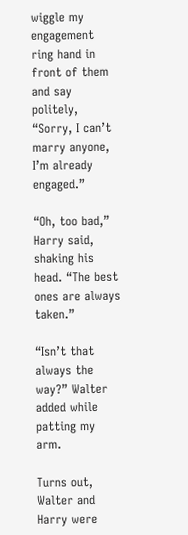wiggle my engagement ring hand in front of them and say politely, “Sorry, I can’t marry anyone, I’m already engaged.”

“Oh, too bad,” Harry said, shaking his head. “The best ones are always taken.”

“Isn’t that always the way?” Walter added while patting my arm.

Turns out, Walter and Harry were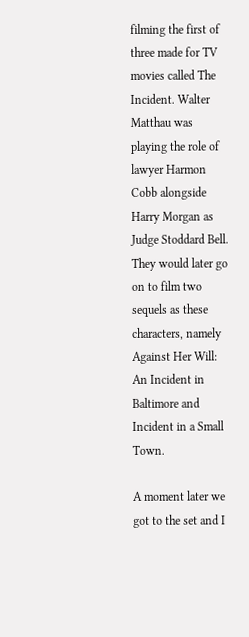filming the first of three made for TV movies called The Incident. Walter Matthau was playing the role of lawyer Harmon Cobb alongside Harry Morgan as Judge Stoddard Bell. They would later go on to film two sequels as these characters, namely Against Her Will: An Incident in Baltimore and Incident in a Small Town.

A moment later we got to the set and I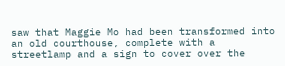saw that Maggie Mo had been transformed into an old courthouse, complete with a streetlamp and a sign to cover over the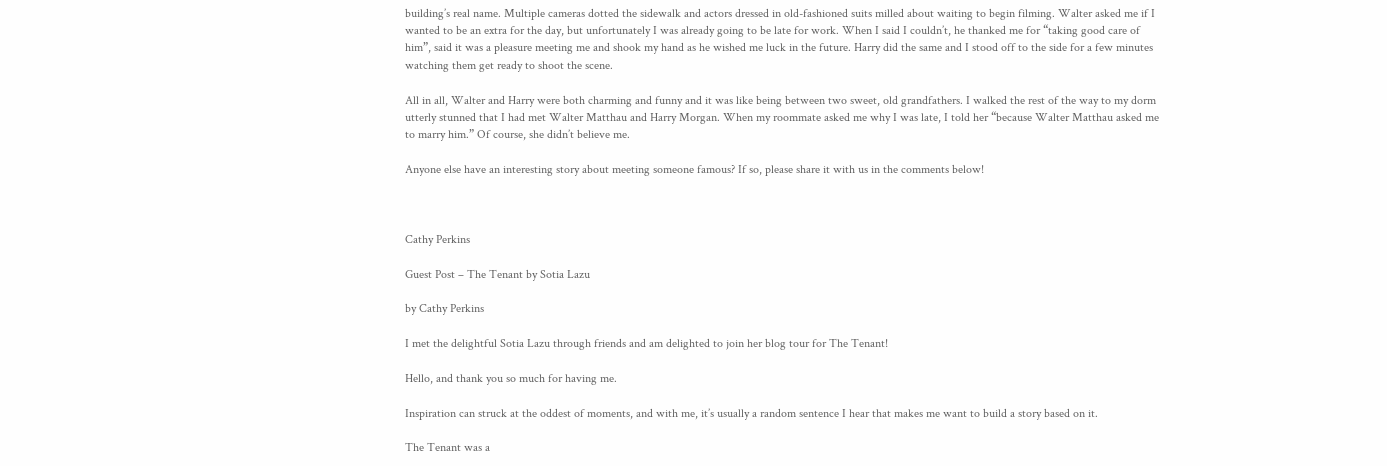building’s real name. Multiple cameras dotted the sidewalk and actors dressed in old-fashioned suits milled about waiting to begin filming. Walter asked me if I wanted to be an extra for the day, but unfortunately I was already going to be late for work. When I said I couldn’t, he thanked me for “taking good care of him”, said it was a pleasure meeting me and shook my hand as he wished me luck in the future. Harry did the same and I stood off to the side for a few minutes watching them get ready to shoot the scene.

All in all, Walter and Harry were both charming and funny and it was like being between two sweet, old grandfathers. I walked the rest of the way to my dorm utterly stunned that I had met Walter Matthau and Harry Morgan. When my roommate asked me why I was late, I told her “because Walter Matthau asked me to marry him.” Of course, she didn’t believe me.

Anyone else have an interesting story about meeting someone famous? If so, please share it with us in the comments below!



Cathy Perkins

Guest Post – The Tenant by Sotia Lazu

by Cathy Perkins

I met the delightful Sotia Lazu through friends and am delighted to join her blog tour for The Tenant!

Hello, and thank you so much for having me.

Inspiration can struck at the oddest of moments, and with me, it’s usually a random sentence I hear that makes me want to build a story based on it.

The Tenant was a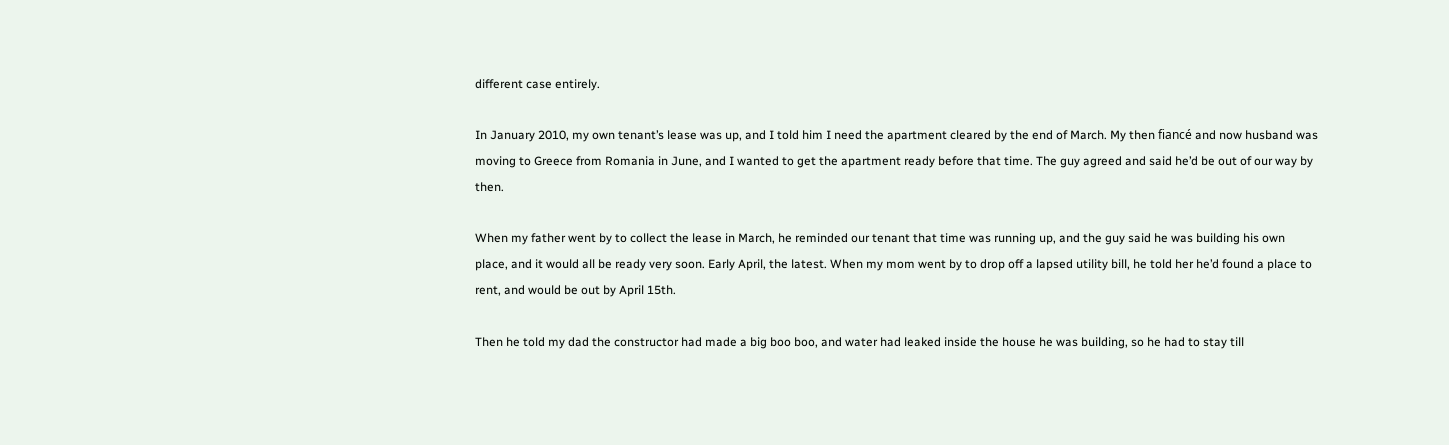different case entirely.

In January 2010, my own tenant’s lease was up, and I told him I need the apartment cleared by the end of March. My then fiancé and now husband was moving to Greece from Romania in June, and I wanted to get the apartment ready before that time. The guy agreed and said he’d be out of our way by then.

When my father went by to collect the lease in March, he reminded our tenant that time was running up, and the guy said he was building his own place, and it would all be ready very soon. Early April, the latest. When my mom went by to drop off a lapsed utility bill, he told her he’d found a place to rent, and would be out by April 15th.

Then he told my dad the constructor had made a big boo boo, and water had leaked inside the house he was building, so he had to stay till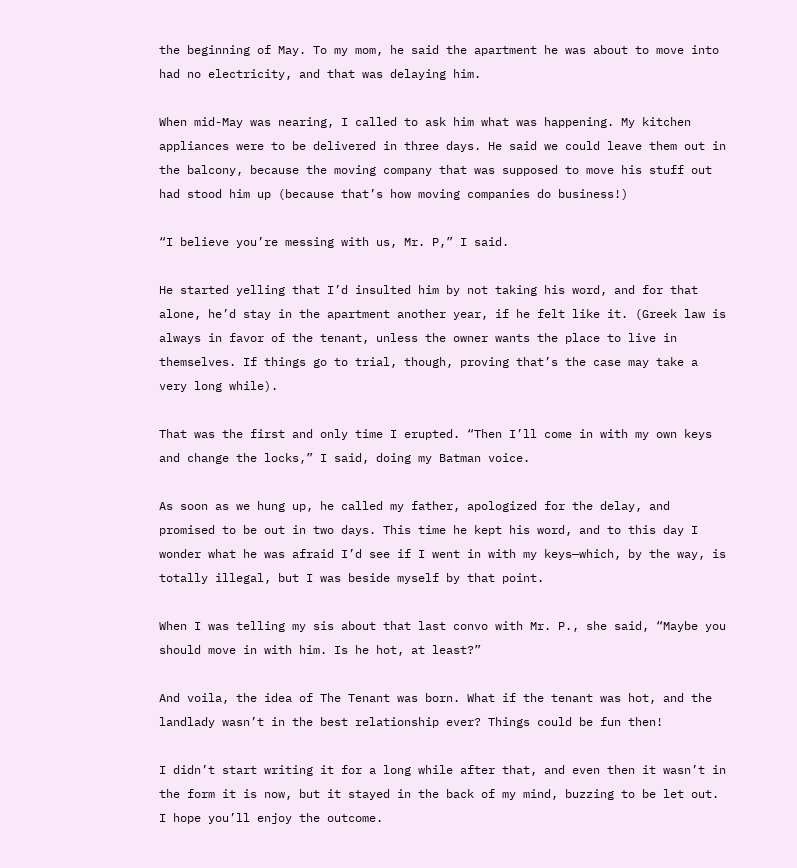the beginning of May. To my mom, he said the apartment he was about to move into had no electricity, and that was delaying him.

When mid-May was nearing, I called to ask him what was happening. My kitchen appliances were to be delivered in three days. He said we could leave them out in the balcony, because the moving company that was supposed to move his stuff out had stood him up (because that’s how moving companies do business!)

“I believe you’re messing with us, Mr. P,” I said.

He started yelling that I’d insulted him by not taking his word, and for that alone, he’d stay in the apartment another year, if he felt like it. (Greek law is always in favor of the tenant, unless the owner wants the place to live in themselves. If things go to trial, though, proving that’s the case may take a very long while).

That was the first and only time I erupted. “Then I’ll come in with my own keys and change the locks,” I said, doing my Batman voice.

As soon as we hung up, he called my father, apologized for the delay, and promised to be out in two days. This time he kept his word, and to this day I wonder what he was afraid I’d see if I went in with my keys—which, by the way, is totally illegal, but I was beside myself by that point.

When I was telling my sis about that last convo with Mr. P., she said, “Maybe you should move in with him. Is he hot, at least?”

And voila, the idea of The Tenant was born. What if the tenant was hot, and the landlady wasn’t in the best relationship ever? Things could be fun then!

I didn’t start writing it for a long while after that, and even then it wasn’t in the form it is now, but it stayed in the back of my mind, buzzing to be let out. I hope you’ll enjoy the outcome.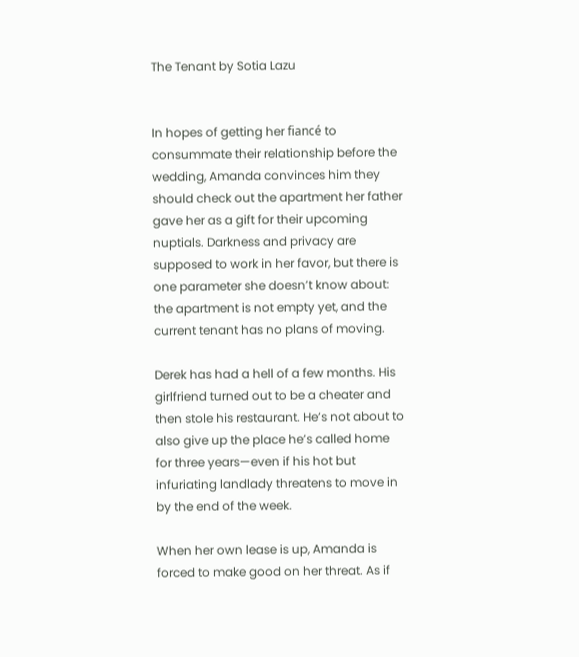The Tenant by Sotia Lazu


In hopes of getting her fiancé to consummate their relationship before the wedding, Amanda convinces him they should check out the apartment her father gave her as a gift for their upcoming nuptials. Darkness and privacy are supposed to work in her favor, but there is one parameter she doesn’t know about: the apartment is not empty yet, and the current tenant has no plans of moving.

Derek has had a hell of a few months. His girlfriend turned out to be a cheater and then stole his restaurant. He’s not about to also give up the place he’s called home for three years—even if his hot but infuriating landlady threatens to move in by the end of the week.

When her own lease is up, Amanda is forced to make good on her threat. As if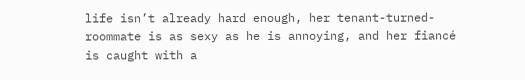life isn’t already hard enough, her tenant-turned-roommate is as sexy as he is annoying, and her fiancé is caught with a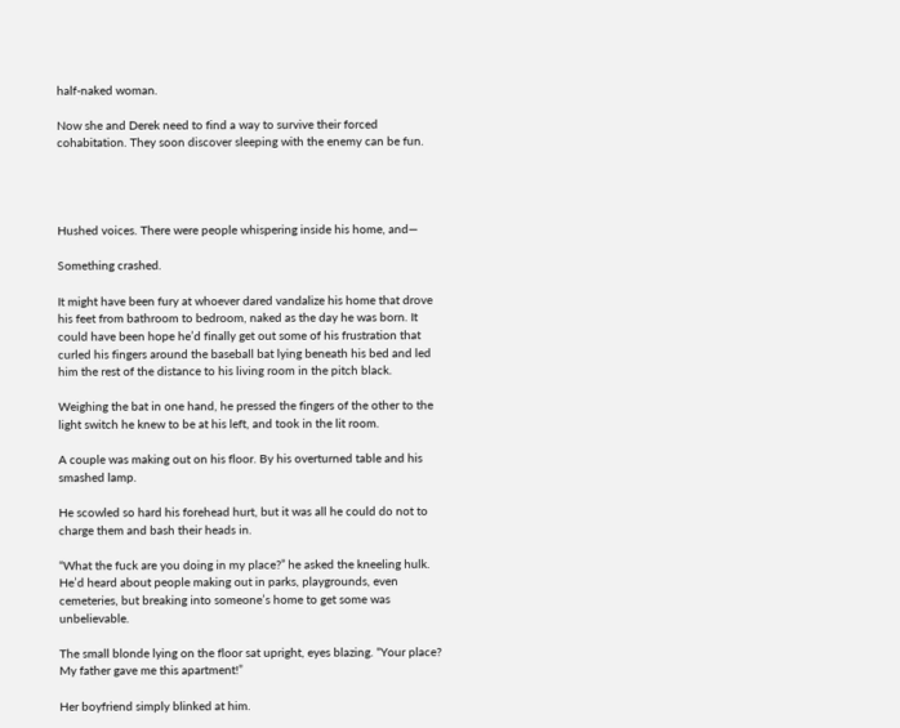half-naked woman.

Now she and Derek need to find a way to survive their forced cohabitation. They soon discover sleeping with the enemy can be fun.




Hushed voices. There were people whispering inside his home, and—

Something crashed.

It might have been fury at whoever dared vandalize his home that drove his feet from bathroom to bedroom, naked as the day he was born. It could have been hope he’d finally get out some of his frustration that curled his fingers around the baseball bat lying beneath his bed and led him the rest of the distance to his living room in the pitch black.

Weighing the bat in one hand, he pressed the fingers of the other to the light switch he knew to be at his left, and took in the lit room.

A couple was making out on his floor. By his overturned table and his smashed lamp.

He scowled so hard his forehead hurt, but it was all he could do not to charge them and bash their heads in.

“What the fuck are you doing in my place?” he asked the kneeling hulk. He’d heard about people making out in parks, playgrounds, even cemeteries, but breaking into someone’s home to get some was unbelievable.

The small blonde lying on the floor sat upright, eyes blazing. “Your place? My father gave me this apartment!”

Her boyfriend simply blinked at him.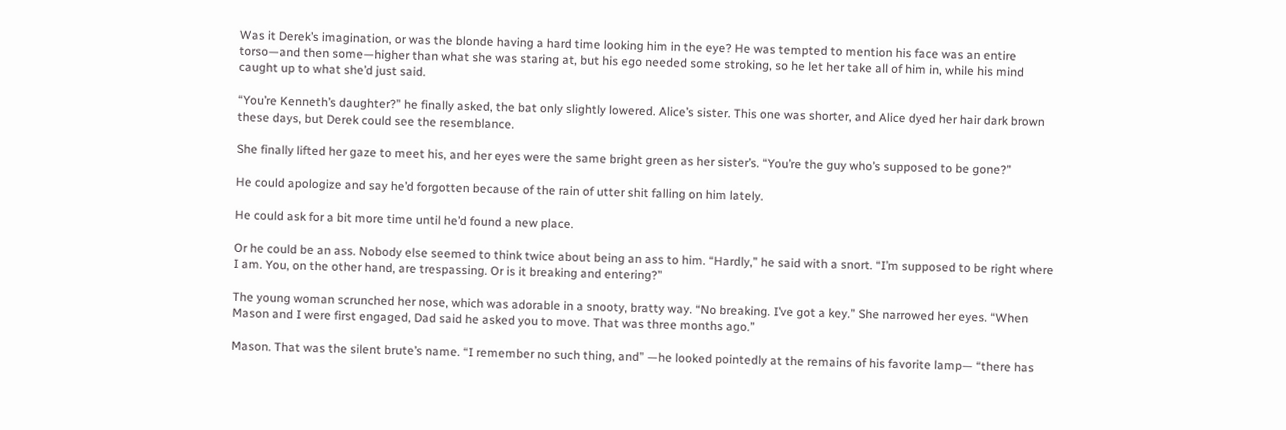Was it Derek’s imagination, or was the blonde having a hard time looking him in the eye? He was tempted to mention his face was an entire torso—and then some—higher than what she was staring at, but his ego needed some stroking, so he let her take all of him in, while his mind caught up to what she’d just said.

“You’re Kenneth’s daughter?” he finally asked, the bat only slightly lowered. Alice’s sister. This one was shorter, and Alice dyed her hair dark brown these days, but Derek could see the resemblance.

She finally lifted her gaze to meet his, and her eyes were the same bright green as her sister’s. “You’re the guy who’s supposed to be gone?”

He could apologize and say he’d forgotten because of the rain of utter shit falling on him lately.

He could ask for a bit more time until he’d found a new place.

Or he could be an ass. Nobody else seemed to think twice about being an ass to him. “Hardly,” he said with a snort. “I’m supposed to be right where I am. You, on the other hand, are trespassing. Or is it breaking and entering?”

The young woman scrunched her nose, which was adorable in a snooty, bratty way. “No breaking. I’ve got a key.” She narrowed her eyes. “When Mason and I were first engaged, Dad said he asked you to move. That was three months ago.”

Mason. That was the silent brute’s name. “I remember no such thing, and” —he looked pointedly at the remains of his favorite lamp— “there has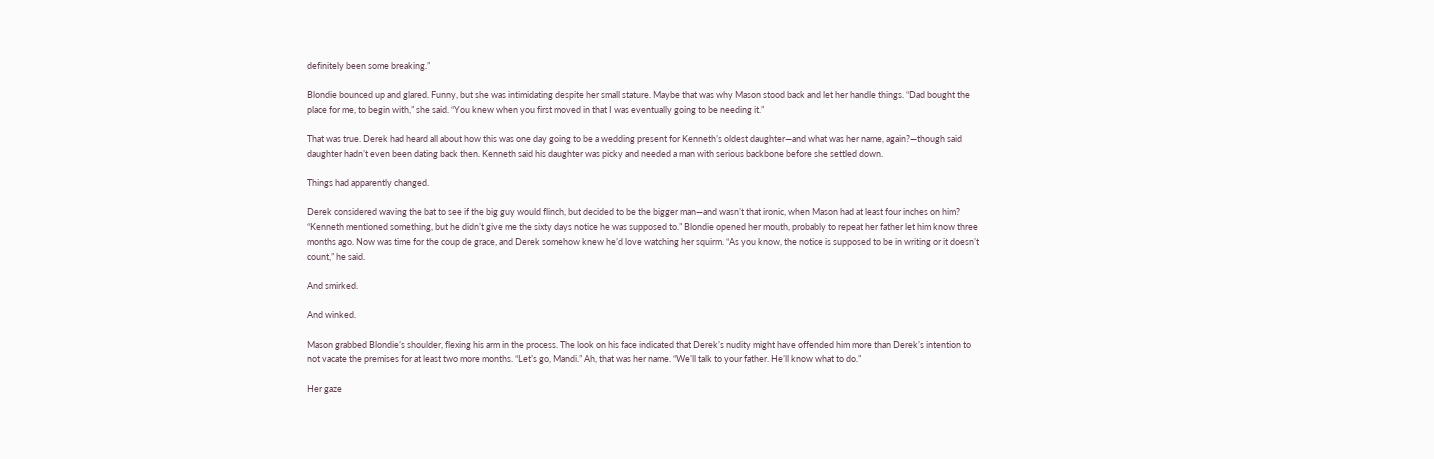definitely been some breaking.”

Blondie bounced up and glared. Funny, but she was intimidating despite her small stature. Maybe that was why Mason stood back and let her handle things. “Dad bought the place for me, to begin with,” she said. “You knew when you first moved in that I was eventually going to be needing it.”

That was true. Derek had heard all about how this was one day going to be a wedding present for Kenneth’s oldest daughter—and what was her name, again?—though said daughter hadn’t even been dating back then. Kenneth said his daughter was picky and needed a man with serious backbone before she settled down.

Things had apparently changed.

Derek considered waving the bat to see if the big guy would flinch, but decided to be the bigger man—and wasn’t that ironic, when Mason had at least four inches on him? “Kenneth mentioned something, but he didn’t give me the sixty days notice he was supposed to.” Blondie opened her mouth, probably to repeat her father let him know three months ago. Now was time for the coup de grace, and Derek somehow knew he’d love watching her squirm. “As you know, the notice is supposed to be in writing or it doesn’t count,” he said.

And smirked.

And winked.

Mason grabbed Blondie’s shoulder, flexing his arm in the process. The look on his face indicated that Derek’s nudity might have offended him more than Derek’s intention to not vacate the premises for at least two more months. “Let’s go, Mandi.” Ah, that was her name. “We’ll talk to your father. He’ll know what to do.”

Her gaze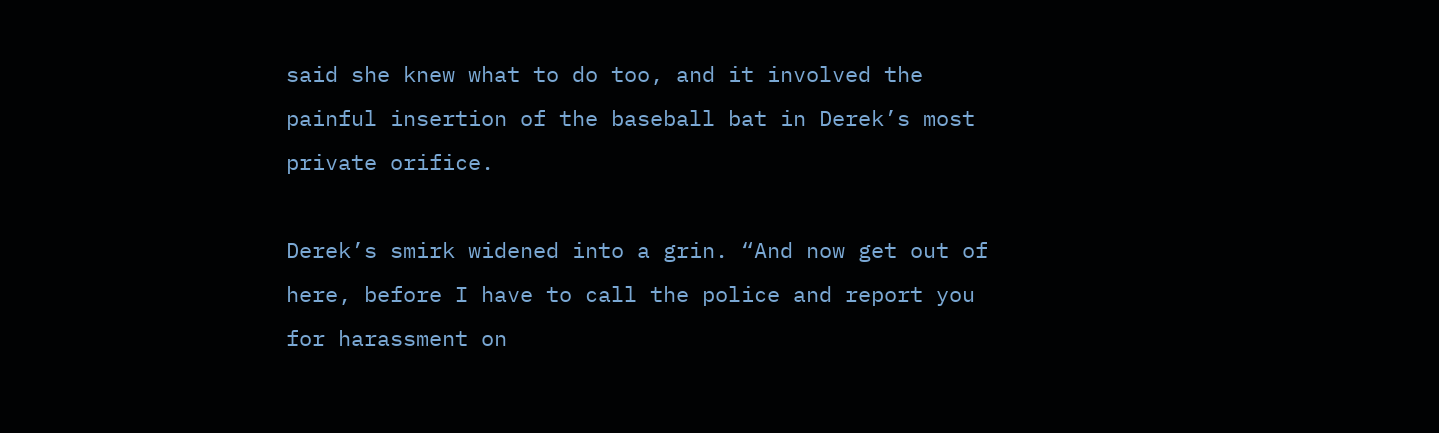said she knew what to do too, and it involved the painful insertion of the baseball bat in Derek’s most private orifice.

Derek’s smirk widened into a grin. “And now get out of here, before I have to call the police and report you for harassment on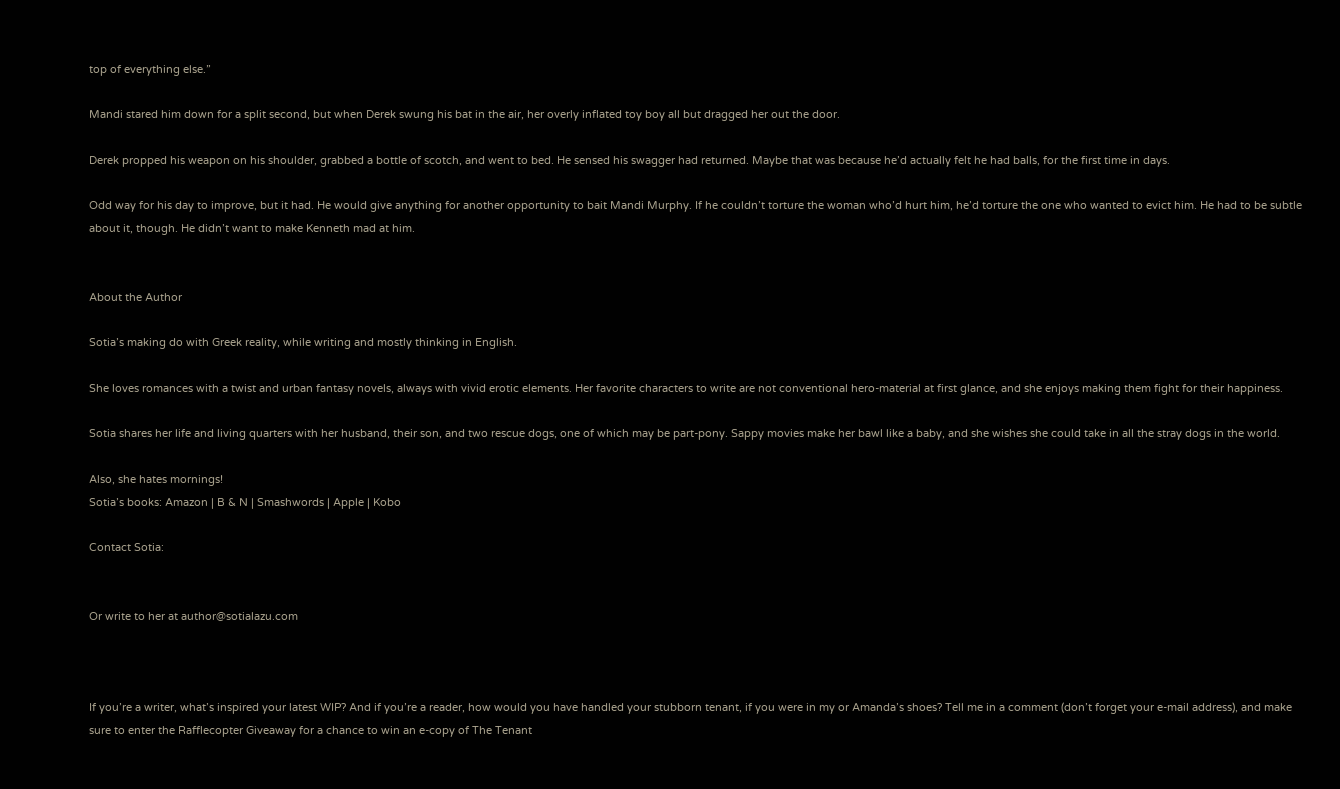top of everything else.”

Mandi stared him down for a split second, but when Derek swung his bat in the air, her overly inflated toy boy all but dragged her out the door.

Derek propped his weapon on his shoulder, grabbed a bottle of scotch, and went to bed. He sensed his swagger had returned. Maybe that was because he’d actually felt he had balls, for the first time in days.

Odd way for his day to improve, but it had. He would give anything for another opportunity to bait Mandi Murphy. If he couldn’t torture the woman who’d hurt him, he’d torture the one who wanted to evict him. He had to be subtle about it, though. He didn’t want to make Kenneth mad at him.


About the Author

Sotia’s making do with Greek reality, while writing and mostly thinking in English.

She loves romances with a twist and urban fantasy novels, always with vivid erotic elements. Her favorite characters to write are not conventional hero-material at first glance, and she enjoys making them fight for their happiness.

Sotia shares her life and living quarters with her husband, their son, and two rescue dogs, one of which may be part-pony. Sappy movies make her bawl like a baby, and she wishes she could take in all the stray dogs in the world.

Also, she hates mornings!
Sotia’s books: Amazon | B & N | Smashwords | Apple | Kobo

Contact Sotia:


Or write to her at author@sotialazu.com



If you’re a writer, what’s inspired your latest WIP? And if you’re a reader, how would you have handled your stubborn tenant, if you were in my or Amanda’s shoes? Tell me in a comment (don’t forget your e-mail address), and make sure to enter the Rafflecopter Giveaway for a chance to win an e-copy of The Tenant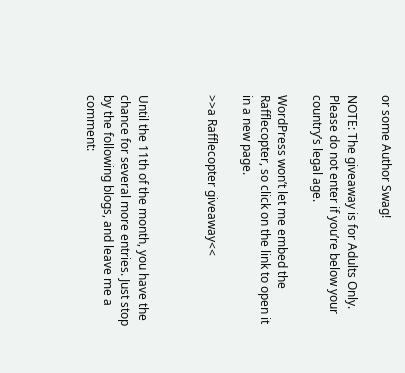or some Author Swag!

NOTE: The giveaway is for Adults Only. Please do not enter if you’re below your country’s legal age.

WordPress won’t let me embed the Rafflecopter, so click on the link to open it in a new page.

>>a Rafflecopter giveaway<<



Until the 11th of the month, you have the chance for several more entries. Just stop by the following blogs, and leave me a comment: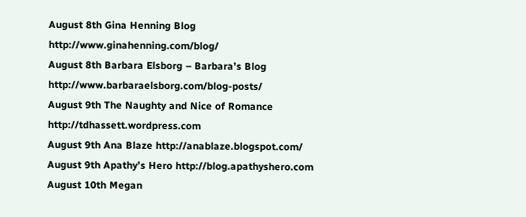August 8th Gina Henning Blog http://www.ginahenning.com/blog/
August 8th Barbara Elsborg – Barbara’s Blog http://www.barbaraelsborg.com/blog-posts/
August 9th The Naughty and Nice of Romance http://tdhassett.wordpress.com
August 9th Ana Blaze http://anablaze.blogspot.com/
August 9th Apathy’s Hero http://blog.apathyshero.com
August 10th Megan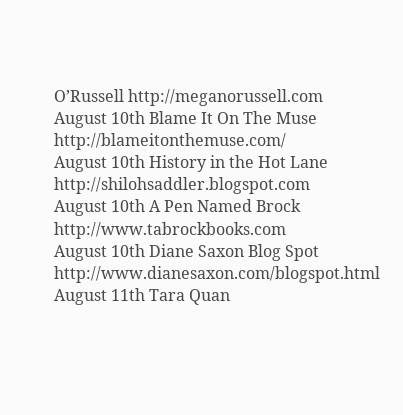O’Russell http://meganorussell.com
August 10th Blame It On The Muse http://blameitonthemuse.com/
August 10th History in the Hot Lane http://shilohsaddler.blogspot.com
August 10th A Pen Named Brock http://www.tabrockbooks.com
August 10th Diane Saxon Blog Spot http://www.dianesaxon.com/blogspot.html
August 11th Tara Quan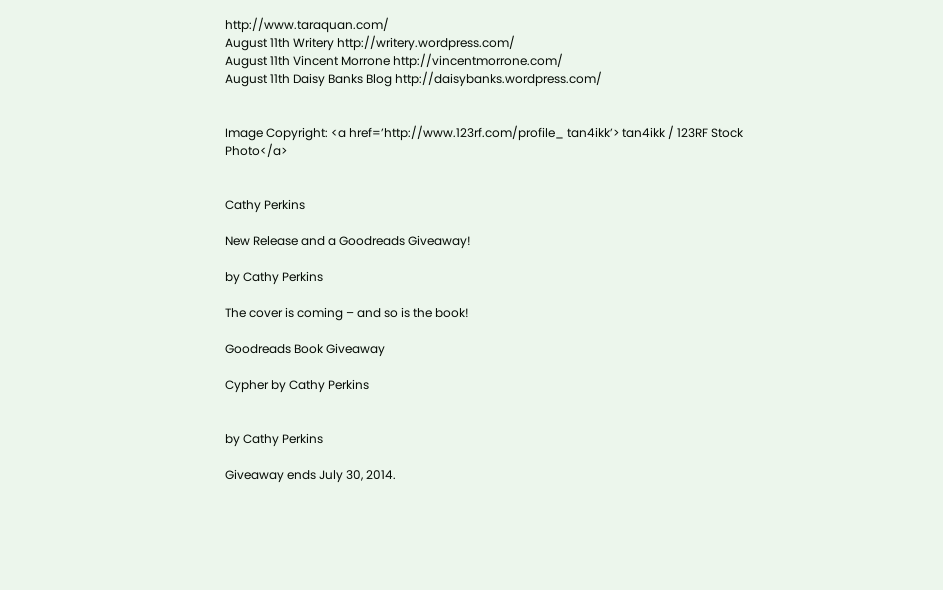http://www.taraquan.com/
August 11th Writery http://writery.wordpress.com/
August 11th Vincent Morrone http://vincentmorrone.com/
August 11th Daisy Banks Blog http://daisybanks.wordpress.com/


Image Copyright: <a href=’http://www.123rf.com/profile_ tan4ikk’> tan4ikk / 123RF Stock Photo</a>


Cathy Perkins

New Release and a Goodreads Giveaway!

by Cathy Perkins

The cover is coming – and so is the book!

Goodreads Book Giveaway

Cypher by Cathy Perkins


by Cathy Perkins

Giveaway ends July 30, 2014.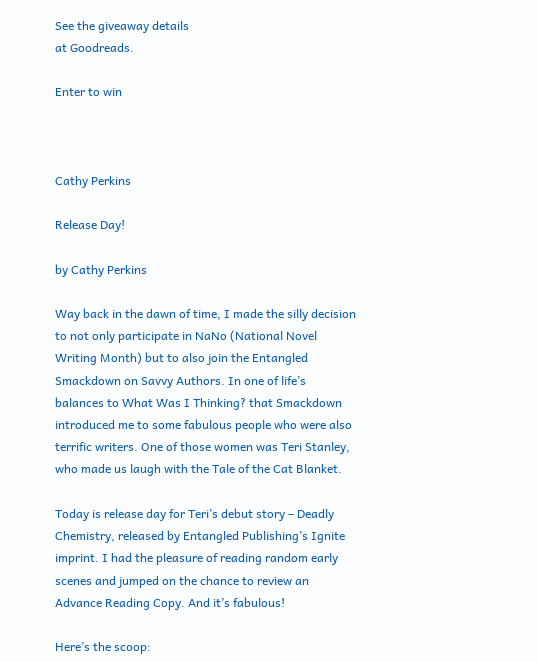See the giveaway details
at Goodreads.

Enter to win



Cathy Perkins

Release Day!

by Cathy Perkins

Way back in the dawn of time, I made the silly decision to not only participate in NaNo (National Novel Writing Month) but to also join the Entangled Smackdown on Savvy Authors. In one of life’s balances to What Was I Thinking? that Smackdown introduced me to some fabulous people who were also terrific writers. One of those women was Teri Stanley, who made us laugh with the Tale of the Cat Blanket.

Today is release day for Teri’s debut story – Deadly Chemistry, released by Entangled Publishing’s Ignite imprint. I had the pleasure of reading random early scenes and jumped on the chance to review an Advance Reading Copy. And it’s fabulous!

Here’s the scoop: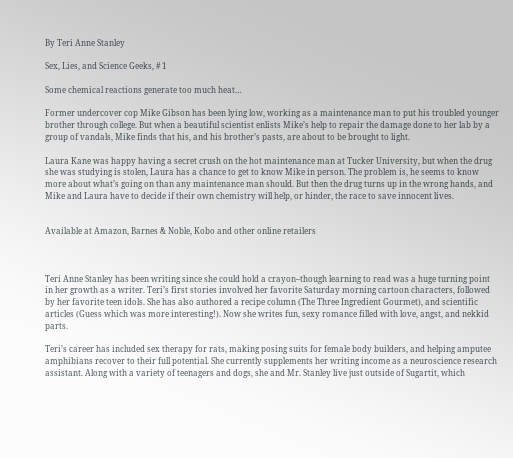By Teri Anne Stanley

Sex, Lies, and Science Geeks, # 1

Some chemical reactions generate too much heat…

Former undercover cop Mike Gibson has been lying low, working as a maintenance man to put his troubled younger brother through college. But when a beautiful scientist enlists Mike’s help to repair the damage done to her lab by a group of vandals, Mike finds that his, and his brother’s pasts, are about to be brought to light.

Laura Kane was happy having a secret crush on the hot maintenance man at Tucker University, but when the drug she was studying is stolen, Laura has a chance to get to know Mike in person. The problem is, he seems to know more about what’s going on than any maintenance man should. But then the drug turns up in the wrong hands, and Mike and Laura have to decide if their own chemistry will help, or hinder, the race to save innocent lives.


Available at Amazon, Barnes & Noble, Kobo and other online retailers



Teri Anne Stanley has been writing since she could hold a crayon–though learning to read was a huge turning point in her growth as a writer. Teri’s first stories involved her favorite Saturday morning cartoon characters, followed by her favorite teen idols. She has also authored a recipe column (The Three Ingredient Gourmet), and scientific articles (Guess which was more interesting!). Now she writes fun, sexy romance filled with love, angst, and nekkid parts.

Teri’s career has included sex therapy for rats, making posing suits for female body builders, and helping amputee amphibians recover to their full potential. She currently supplements her writing income as a neuroscience research assistant. Along with a variety of teenagers and dogs, she and Mr. Stanley live just outside of Sugartit, which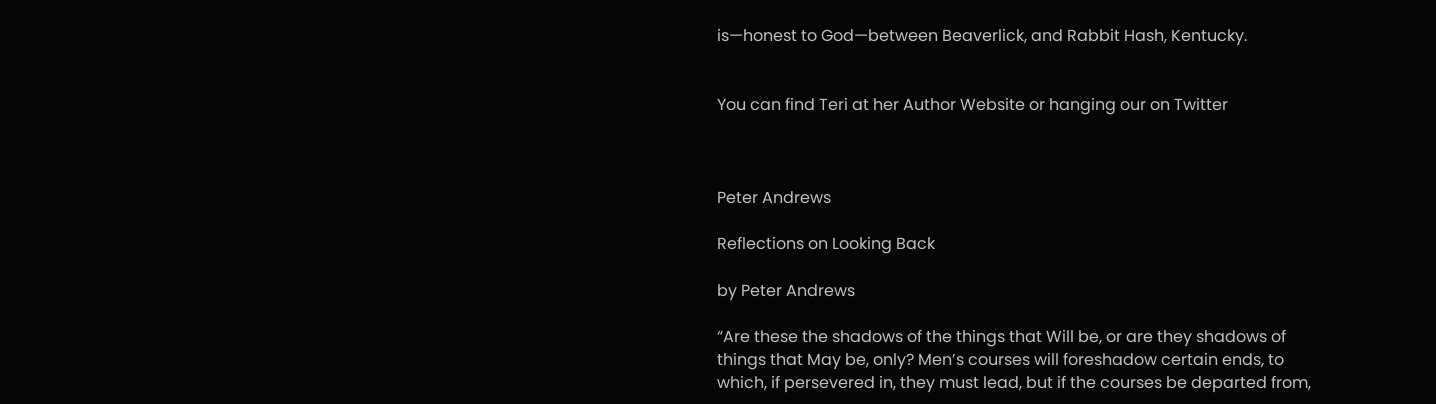is—honest to God—between Beaverlick, and Rabbit Hash, Kentucky.


You can find Teri at her Author Website or hanging our on Twitter



Peter Andrews

Reflections on Looking Back

by Peter Andrews

“Are these the shadows of the things that Will be, or are they shadows of things that May be, only? Men’s courses will foreshadow certain ends, to which, if persevered in, they must lead, but if the courses be departed from,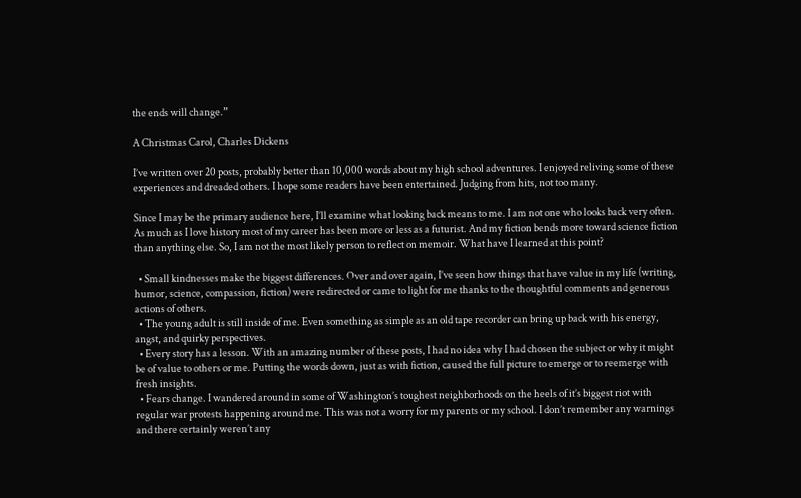the ends will change.”

A Christmas Carol, Charles Dickens

I’ve written over 20 posts, probably better than 10,000 words about my high school adventures. I enjoyed reliving some of these experiences and dreaded others. I hope some readers have been entertained. Judging from hits, not too many.

Since I may be the primary audience here, I’ll examine what looking back means to me. I am not one who looks back very often. As much as I love history most of my career has been more or less as a futurist. And my fiction bends more toward science fiction than anything else. So, I am not the most likely person to reflect on memoir. What have I learned at this point?

  • Small kindnesses make the biggest differences. Over and over again, I’ve seen how things that have value in my life (writing, humor, science, compassion, fiction) were redirected or came to light for me thanks to the thoughtful comments and generous actions of others.
  • The young adult is still inside of me. Even something as simple as an old tape recorder can bring up back with his energy, angst, and quirky perspectives.
  • Every story has a lesson. With an amazing number of these posts, I had no idea why I had chosen the subject or why it might be of value to others or me. Putting the words down, just as with fiction, caused the full picture to emerge or to reemerge with fresh insights.
  • Fears change. I wandered around in some of Washington’s toughest neighborhoods on the heels of it’s biggest riot with regular war protests happening around me. This was not a worry for my parents or my school. I don’t remember any warnings and there certainly weren’t any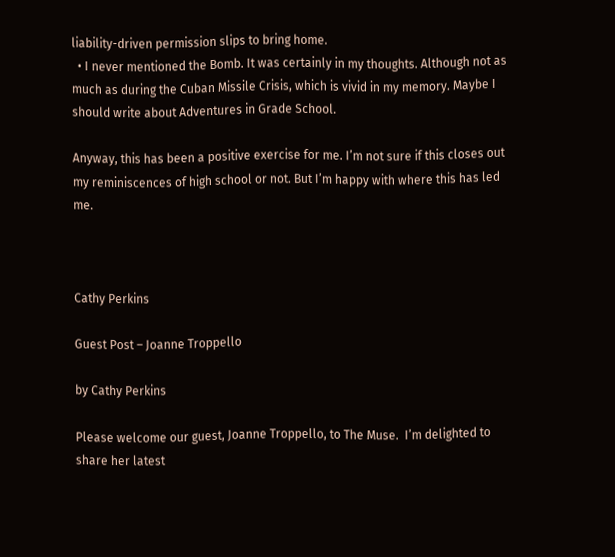liability-driven permission slips to bring home.
  • I never mentioned the Bomb. It was certainly in my thoughts. Although not as much as during the Cuban Missile Crisis, which is vivid in my memory. Maybe I should write about Adventures in Grade School.

Anyway, this has been a positive exercise for me. I’m not sure if this closes out my reminiscences of high school or not. But I’m happy with where this has led me.



Cathy Perkins

Guest Post – Joanne Troppello

by Cathy Perkins

Please welcome our guest, Joanne Troppello, to The Muse.  I’m delighted to share her latest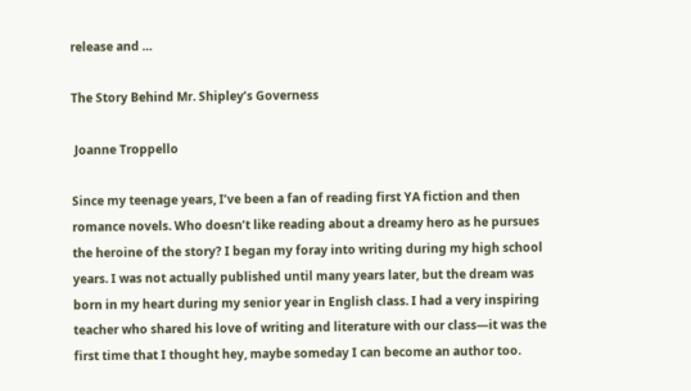release and …

The Story Behind Mr. Shipley’s Governess

 Joanne Troppello

Since my teenage years, I’ve been a fan of reading first YA fiction and then romance novels. Who doesn’t like reading about a dreamy hero as he pursues the heroine of the story? I began my foray into writing during my high school years. I was not actually published until many years later, but the dream was born in my heart during my senior year in English class. I had a very inspiring teacher who shared his love of writing and literature with our class—it was the first time that I thought hey, maybe someday I can become an author too.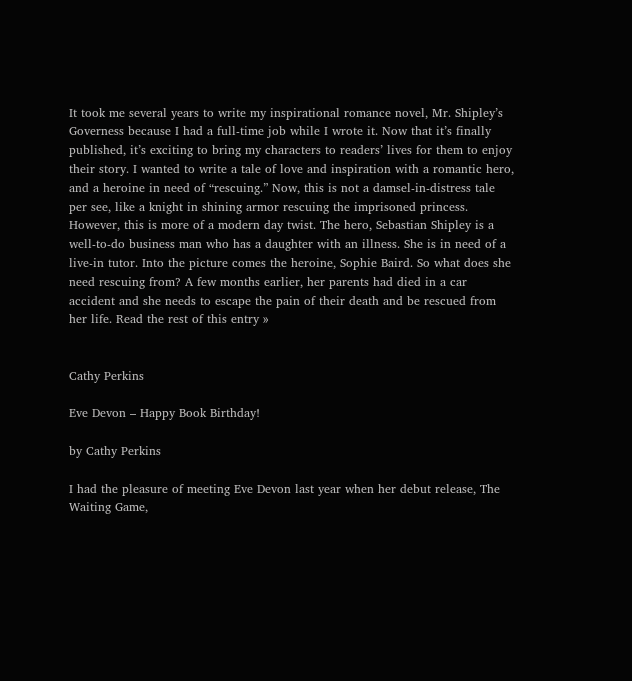It took me several years to write my inspirational romance novel, Mr. Shipley’s Governess because I had a full-time job while I wrote it. Now that it’s finally published, it’s exciting to bring my characters to readers’ lives for them to enjoy their story. I wanted to write a tale of love and inspiration with a romantic hero, and a heroine in need of “rescuing.” Now, this is not a damsel-in-distress tale per see, like a knight in shining armor rescuing the imprisoned princess. However, this is more of a modern day twist. The hero, Sebastian Shipley is a well-to-do business man who has a daughter with an illness. She is in need of a live-in tutor. Into the picture comes the heroine, Sophie Baird. So what does she need rescuing from? A few months earlier, her parents had died in a car accident and she needs to escape the pain of their death and be rescued from her life. Read the rest of this entry »


Cathy Perkins

Eve Devon – Happy Book Birthday!

by Cathy Perkins

I had the pleasure of meeting Eve Devon last year when her debut release, The Waiting Game,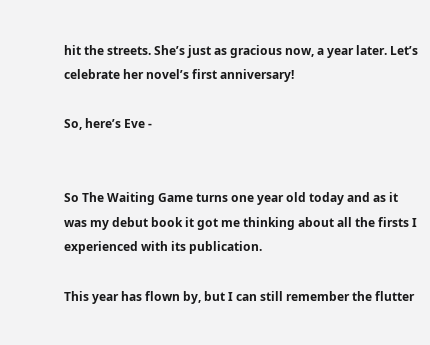hit the streets. She’s just as gracious now, a year later. Let’s celebrate her novel’s first anniversary!

So, here’s Eve -


So The Waiting Game turns one year old today and as it was my debut book it got me thinking about all the firsts I experienced with its publication.

This year has flown by, but I can still remember the flutter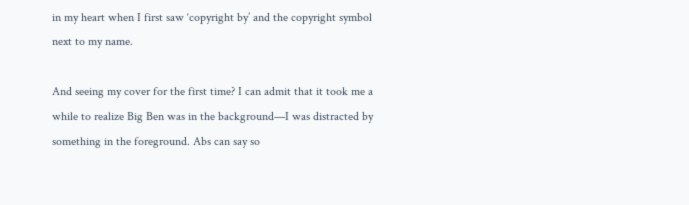in my heart when I first saw ‘copyright by’ and the copyright symbol next to my name.

And seeing my cover for the first time? I can admit that it took me a while to realize Big Ben was in the background—I was distracted by something in the foreground. Abs can say so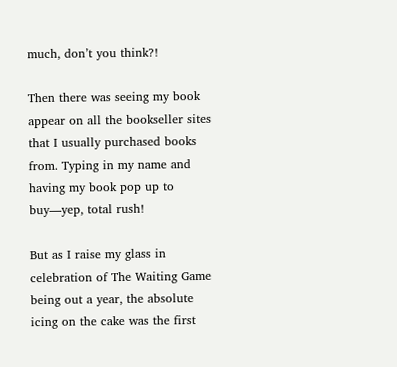much, don’t you think?!

Then there was seeing my book appear on all the bookseller sites that I usually purchased books from. Typing in my name and having my book pop up to buy—yep, total rush!

But as I raise my glass in celebration of The Waiting Game being out a year, the absolute icing on the cake was the first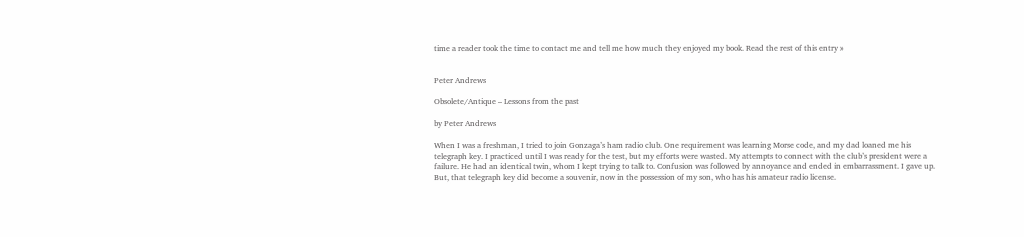time a reader took the time to contact me and tell me how much they enjoyed my book. Read the rest of this entry »


Peter Andrews

Obsolete/Antique – Lessons from the past

by Peter Andrews

When I was a freshman, I tried to join Gonzaga’s ham radio club. One requirement was learning Morse code, and my dad loaned me his telegraph key. I practiced until I was ready for the test, but my efforts were wasted. My attempts to connect with the club’s president were a failure. He had an identical twin, whom I kept trying to talk to. Confusion was followed by annoyance and ended in embarrassment. I gave up. But, that telegraph key did become a souvenir, now in the possession of my son, who has his amateur radio license.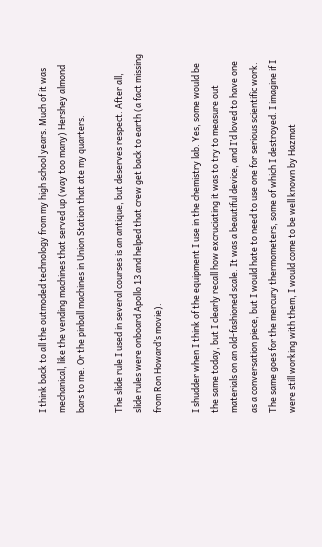I think back to all the outmoded technology from my high school years. Much of it was mechanical, like the vending machines that served up (way too many) Hershey almond bars to me. Or the pinball machines in Union Station that ate my quarters.

The slide rule I used in several courses is an antique, but deserves respect. After all, slide rules were onboard Apollo 13 and helped that crew get back to earth (a fact missing from Ron Howard’s movie).

I shudder when I think of the equipment I use in the chemistry lab. Yes, some would be the same today, but I clearly recall how excruciating it was to try to measure out materials on an old-fashioned scale. It was a beautiful device, and I’d loved to have one as a conversation piece, but I would hate to need to use one for serious scientific work. The same goes for the mercury thermometers, some of which I destroyed. I imagine if I were still working with them, I would come to be well known by Hazmat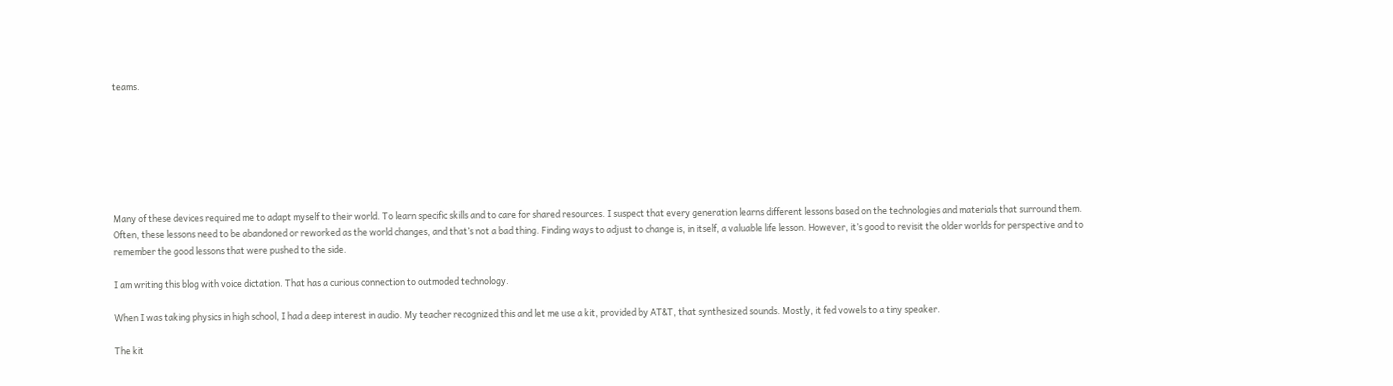teams.







Many of these devices required me to adapt myself to their world. To learn specific skills and to care for shared resources. I suspect that every generation learns different lessons based on the technologies and materials that surround them. Often, these lessons need to be abandoned or reworked as the world changes, and that’s not a bad thing. Finding ways to adjust to change is, in itself, a valuable life lesson. However, it’s good to revisit the older worlds for perspective and to remember the good lessons that were pushed to the side.

I am writing this blog with voice dictation. That has a curious connection to outmoded technology.

When I was taking physics in high school, I had a deep interest in audio. My teacher recognized this and let me use a kit, provided by AT&T, that synthesized sounds. Mostly, it fed vowels to a tiny speaker.

The kit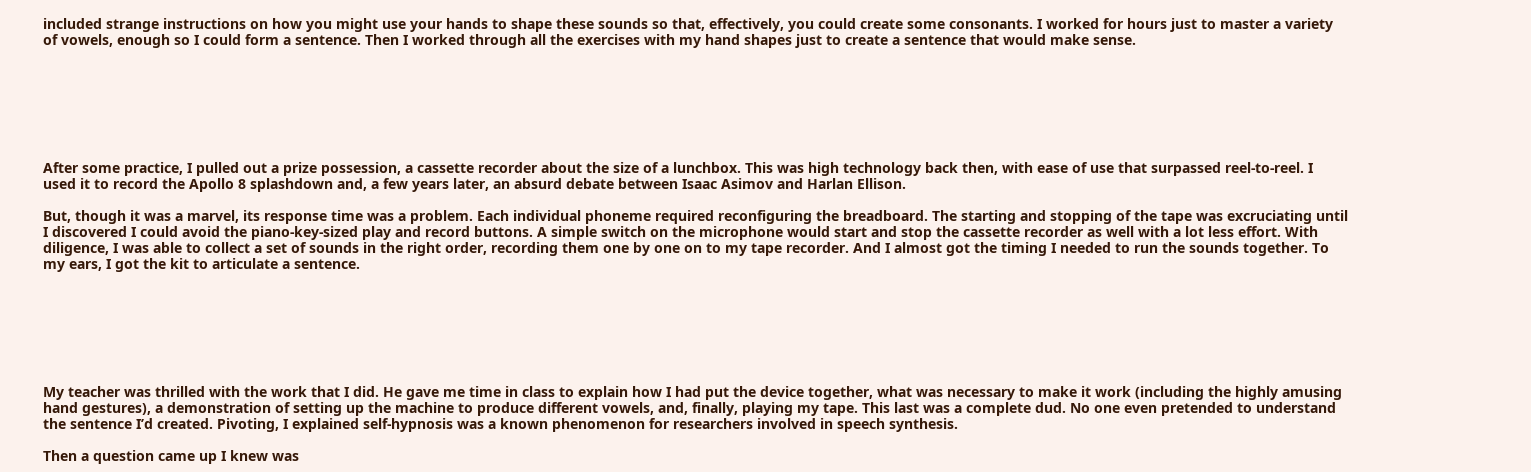included strange instructions on how you might use your hands to shape these sounds so that, effectively, you could create some consonants. I worked for hours just to master a variety of vowels, enough so I could form a sentence. Then I worked through all the exercises with my hand shapes just to create a sentence that would make sense.







After some practice, I pulled out a prize possession, a cassette recorder about the size of a lunchbox. This was high technology back then, with ease of use that surpassed reel-to-reel. I used it to record the Apollo 8 splashdown and, a few years later, an absurd debate between Isaac Asimov and Harlan Ellison.

But, though it was a marvel, its response time was a problem. Each individual phoneme required reconfiguring the breadboard. The starting and stopping of the tape was excruciating until I discovered I could avoid the piano-key-sized play and record buttons. A simple switch on the microphone would start and stop the cassette recorder as well with a lot less effort. With diligence, I was able to collect a set of sounds in the right order, recording them one by one on to my tape recorder. And I almost got the timing I needed to run the sounds together. To my ears, I got the kit to articulate a sentence.







My teacher was thrilled with the work that I did. He gave me time in class to explain how I had put the device together, what was necessary to make it work (including the highly amusing hand gestures), a demonstration of setting up the machine to produce different vowels, and, finally, playing my tape. This last was a complete dud. No one even pretended to understand the sentence I’d created. Pivoting, I explained self-hypnosis was a known phenomenon for researchers involved in speech synthesis.

Then a question came up I knew was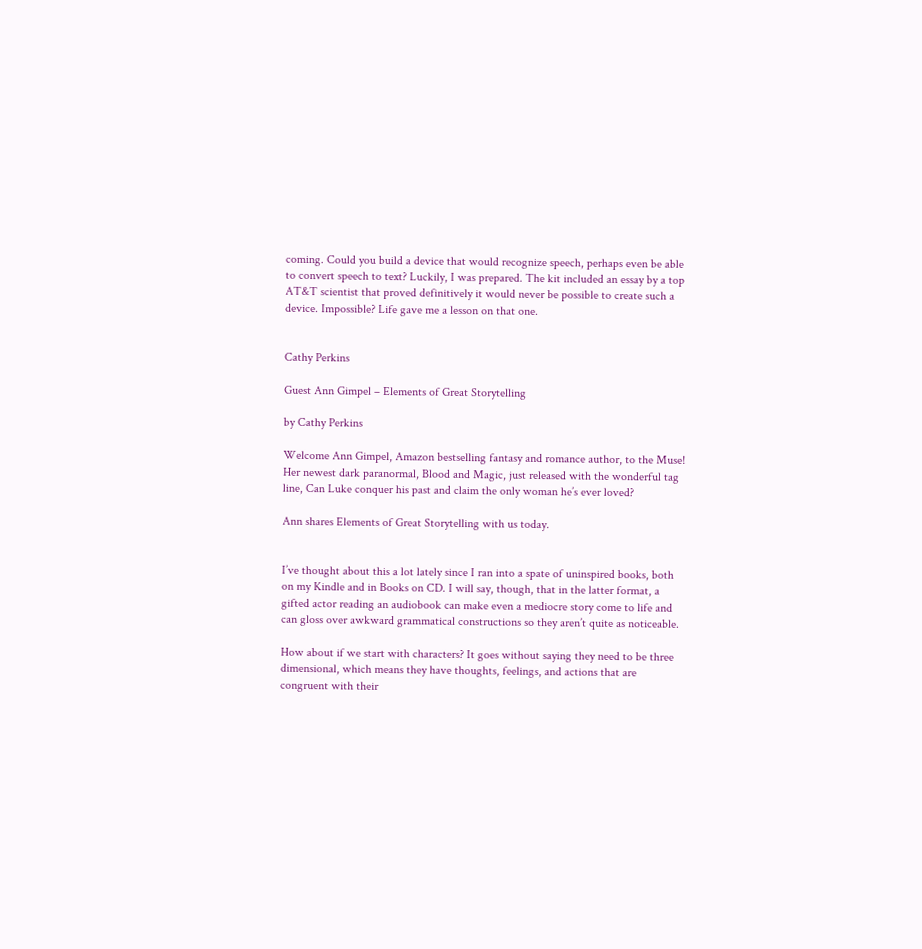coming. Could you build a device that would recognize speech, perhaps even be able to convert speech to text? Luckily, I was prepared. The kit included an essay by a top AT&T scientist that proved definitively it would never be possible to create such a device. Impossible? Life gave me a lesson on that one.


Cathy Perkins

Guest Ann Gimpel – Elements of Great Storytelling

by Cathy Perkins

Welcome Ann Gimpel, Amazon bestselling fantasy and romance author, to the Muse! Her newest dark paranormal, Blood and Magic, just released with the wonderful tag line, Can Luke conquer his past and claim the only woman he’s ever loved?

Ann shares Elements of Great Storytelling with us today.


I’ve thought about this a lot lately since I ran into a spate of uninspired books, both on my Kindle and in Books on CD. I will say, though, that in the latter format, a gifted actor reading an audiobook can make even a mediocre story come to life and can gloss over awkward grammatical constructions so they aren’t quite as noticeable.

How about if we start with characters? It goes without saying they need to be three dimensional, which means they have thoughts, feelings, and actions that are congruent with their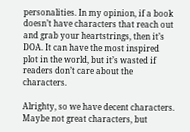personalities. In my opinion, if a book doesn’t have characters that reach out and grab your heartstrings, then it’s DOA. It can have the most inspired plot in the world, but it’s wasted if readers don’t care about the characters.

Alrighty, so we have decent characters. Maybe not great characters, but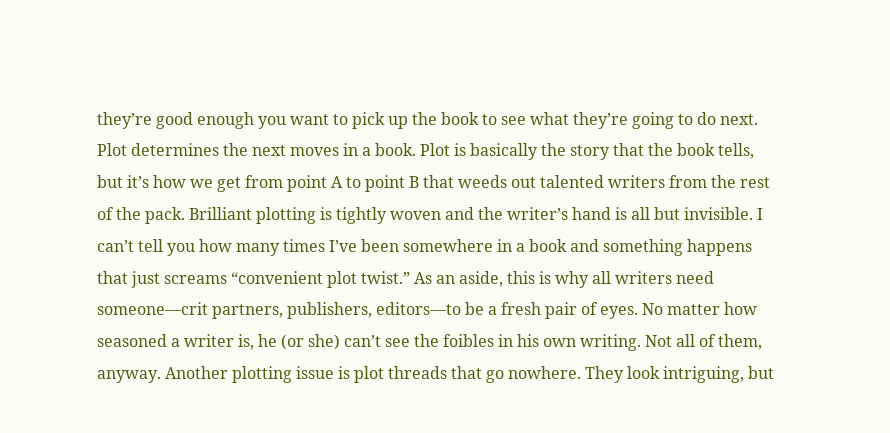they’re good enough you want to pick up the book to see what they’re going to do next. Plot determines the next moves in a book. Plot is basically the story that the book tells, but it’s how we get from point A to point B that weeds out talented writers from the rest of the pack. Brilliant plotting is tightly woven and the writer’s hand is all but invisible. I can’t tell you how many times I’ve been somewhere in a book and something happens that just screams “convenient plot twist.” As an aside, this is why all writers need someone—crit partners, publishers, editors—to be a fresh pair of eyes. No matter how seasoned a writer is, he (or she) can’t see the foibles in his own writing. Not all of them, anyway. Another plotting issue is plot threads that go nowhere. They look intriguing, but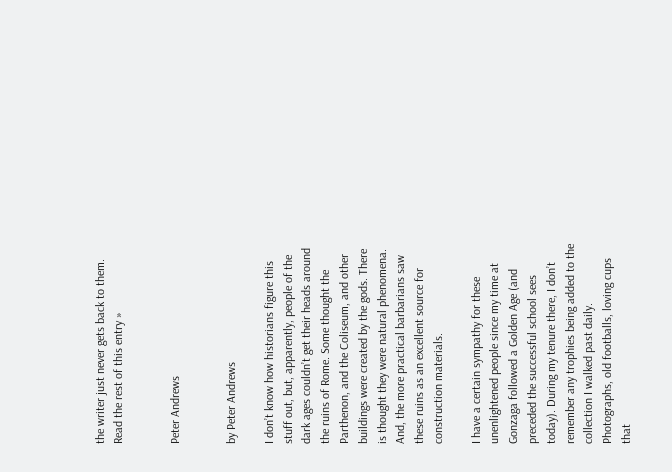the writer just never gets back to them. Read the rest of this entry »


Peter Andrews


by Peter Andrews

I don’t know how historians figure this stuff out, but, apparently, people of the dark ages couldn’t get their heads around the ruins of Rome. Some thought the Parthenon, and the Coliseum, and other buildings were created by the gods. There is thought they were natural phenomena. And, the more practical barbarians saw these ruins as an excellent source for construction materials.

I have a certain sympathy for these unenlightened people since my time at Gonzaga followed a Golden Age (and preceded the successful school sees today). During my tenure there, I don’t remember any trophies being added to the collection I walked past daily. Photographs, old footballs, loving cups that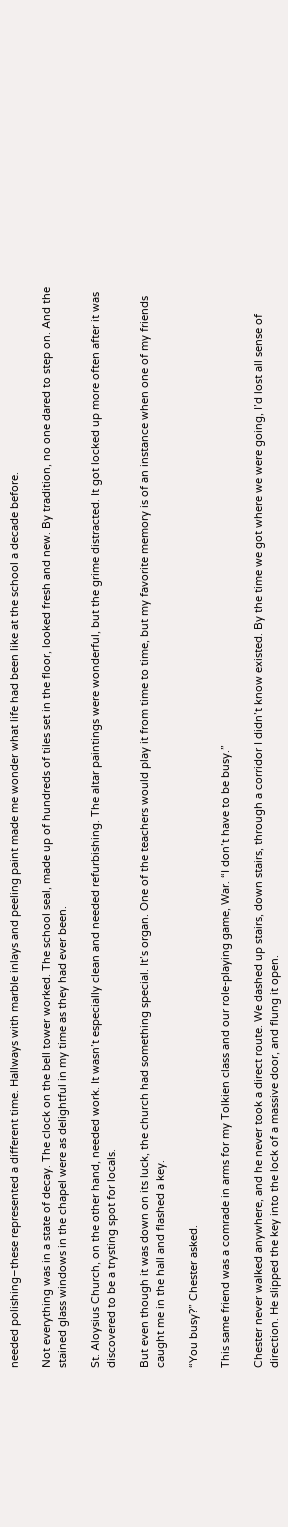needed polishing–these represented a different time. Hallways with marble inlays and peeling paint made me wonder what life had been like at the school a decade before.

Not everything was in a state of decay. The clock on the bell tower worked. The school seal, made up of hundreds of tiles set in the floor, looked fresh and new. By tradition, no one dared to step on. And the stained glass windows in the chapel were as delightful in my time as they had ever been.

St. Aloysius Church, on the other hand, needed work. It wasn’t especially clean and needed refurbishing. The altar paintings were wonderful, but the grime distracted. It got locked up more often after it was discovered to be a trysting spot for locals.

But even though it was down on its luck, the church had something special. It’s organ. One of the teachers would play it from time to time, but my favorite memory is of an instance when one of my friends caught me in the hall and flashed a key.

“You busy?” Chester asked.

This same friend was a comrade in arms for my Tolkien class and our role-playing game, War. “I don’t have to be busy.”

Chester never walked anywhere, and he never took a direct route. We dashed up stairs, down stairs, through a corridor I didn’t know existed. By the time we got where we were going, I’d lost all sense of direction. He slipped the key into the lock of a massive door, and flung it open.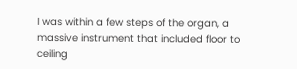I was within a few steps of the organ, a massive instrument that included floor to ceiling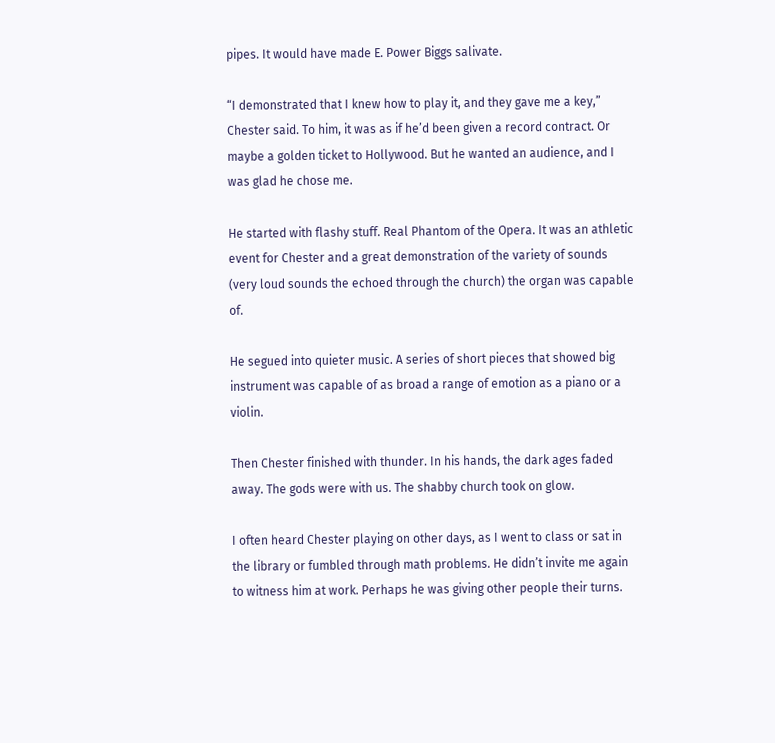pipes. It would have made E. Power Biggs salivate.

“I demonstrated that I knew how to play it, and they gave me a key,” Chester said. To him, it was as if he’d been given a record contract. Or maybe a golden ticket to Hollywood. But he wanted an audience, and I was glad he chose me.

He started with flashy stuff. Real Phantom of the Opera. It was an athletic event for Chester and a great demonstration of the variety of sounds (very loud sounds the echoed through the church) the organ was capable of.

He segued into quieter music. A series of short pieces that showed big instrument was capable of as broad a range of emotion as a piano or a violin.

Then Chester finished with thunder. In his hands, the dark ages faded away. The gods were with us. The shabby church took on glow.

I often heard Chester playing on other days, as I went to class or sat in the library or fumbled through math problems. He didn’t invite me again to witness him at work. Perhaps he was giving other people their turns.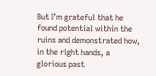But I’m grateful that he found potential within the ruins and demonstrated how, in the right hands, a glorious past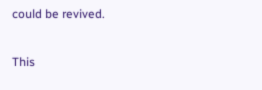could be revived.

This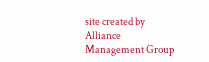site created by Alliance Management Group